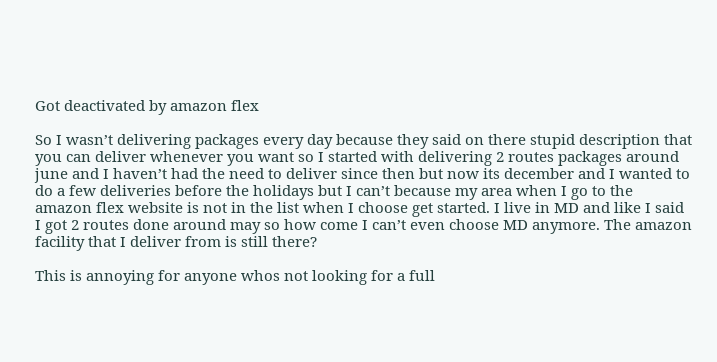Got deactivated by amazon flex

So I wasn’t delivering packages every day because they said on there stupid description that you can deliver whenever you want so I started with delivering 2 routes packages around june and I haven’t had the need to deliver since then but now its december and I wanted to do a few deliveries before the holidays but I can’t because my area when I go to the amazon flex website is not in the list when I choose get started. I live in MD and like I said I got 2 routes done around may so how come I can’t even choose MD anymore. The amazon facility that I deliver from is still there?

This is annoying for anyone whos not looking for a full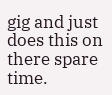gig and just does this on there spare time.